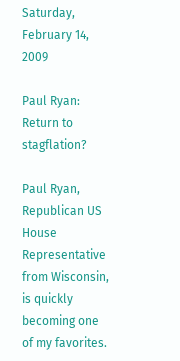Saturday, February 14, 2009

Paul Ryan: Return to stagflation?

Paul Ryan, Republican US House Representative from Wisconsin, is quickly becoming one of my favorites.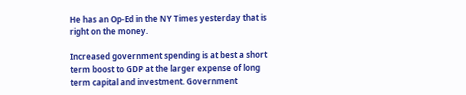He has an Op-Ed in the NY Times yesterday that is right on the money.

Increased government spending is at best a short term boost to GDP at the larger expense of long term capital and investment. Government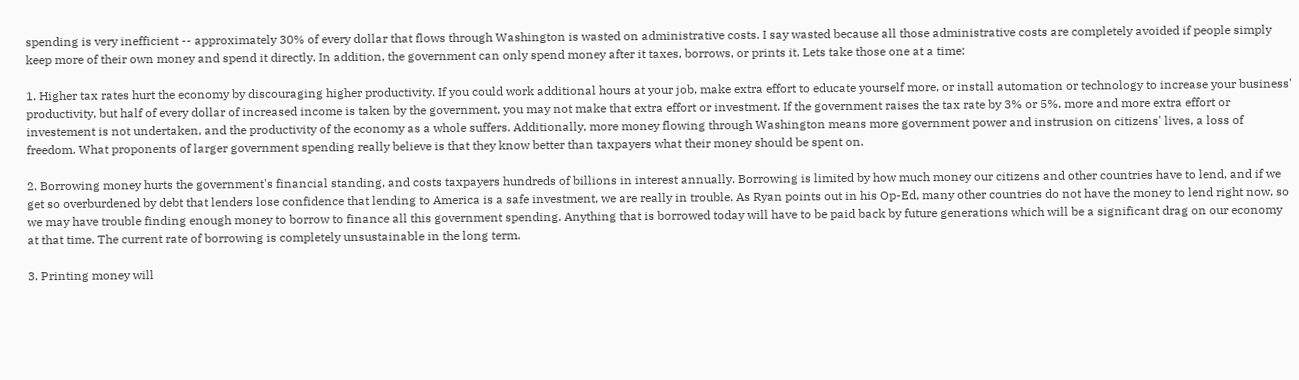spending is very inefficient -- approximately 30% of every dollar that flows through Washington is wasted on administrative costs. I say wasted because all those administrative costs are completely avoided if people simply keep more of their own money and spend it directly. In addition, the government can only spend money after it taxes, borrows, or prints it. Lets take those one at a time:

1. Higher tax rates hurt the economy by discouraging higher productivity. If you could work additional hours at your job, make extra effort to educate yourself more, or install automation or technology to increase your business' productivity, but half of every dollar of increased income is taken by the government, you may not make that extra effort or investment. If the government raises the tax rate by 3% or 5%, more and more extra effort or investement is not undertaken, and the productivity of the economy as a whole suffers. Additionally, more money flowing through Washington means more government power and instrusion on citizens' lives, a loss of freedom. What proponents of larger government spending really believe is that they know better than taxpayers what their money should be spent on.

2. Borrowing money hurts the government's financial standing, and costs taxpayers hundreds of billions in interest annually. Borrowing is limited by how much money our citizens and other countries have to lend, and if we get so overburdened by debt that lenders lose confidence that lending to America is a safe investment, we are really in trouble. As Ryan points out in his Op-Ed, many other countries do not have the money to lend right now, so we may have trouble finding enough money to borrow to finance all this government spending. Anything that is borrowed today will have to be paid back by future generations which will be a significant drag on our economy at that time. The current rate of borrowing is completely unsustainable in the long term.

3. Printing money will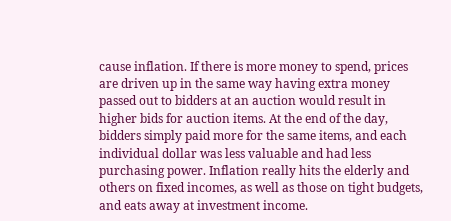cause inflation. If there is more money to spend, prices are driven up in the same way having extra money passed out to bidders at an auction would result in higher bids for auction items. At the end of the day, bidders simply paid more for the same items, and each individual dollar was less valuable and had less purchasing power. Inflation really hits the elderly and others on fixed incomes, as well as those on tight budgets, and eats away at investment income.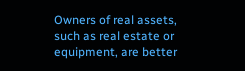Owners of real assets, such as real estate or equipment, are better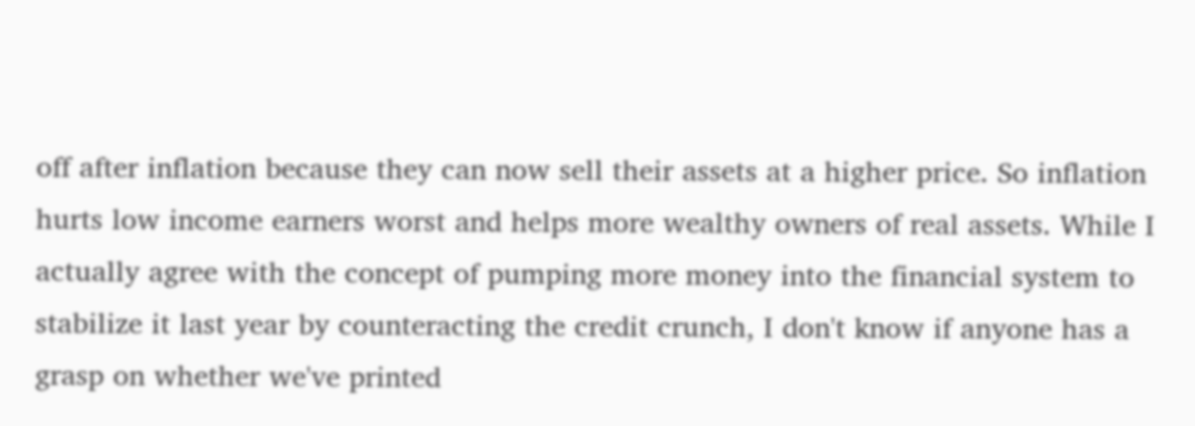off after inflation because they can now sell their assets at a higher price. So inflation hurts low income earners worst and helps more wealthy owners of real assets. While I actually agree with the concept of pumping more money into the financial system to stabilize it last year by counteracting the credit crunch, I don't know if anyone has a grasp on whether we've printed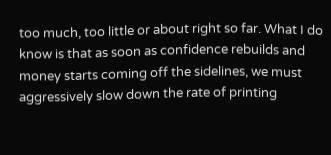too much, too little or about right so far. What I do know is that as soon as confidence rebuilds and money starts coming off the sidelines, we must aggressively slow down the rate of printing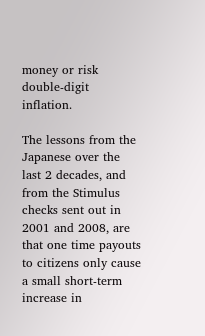money or risk double-digit inflation.

The lessons from the Japanese over the last 2 decades, and from the Stimulus checks sent out in 2001 and 2008, are that one time payouts to citizens only cause a small short-term increase in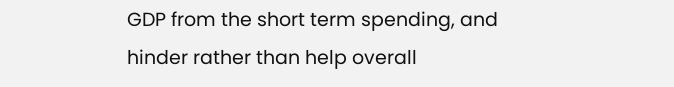GDP from the short term spending, and hinder rather than help overall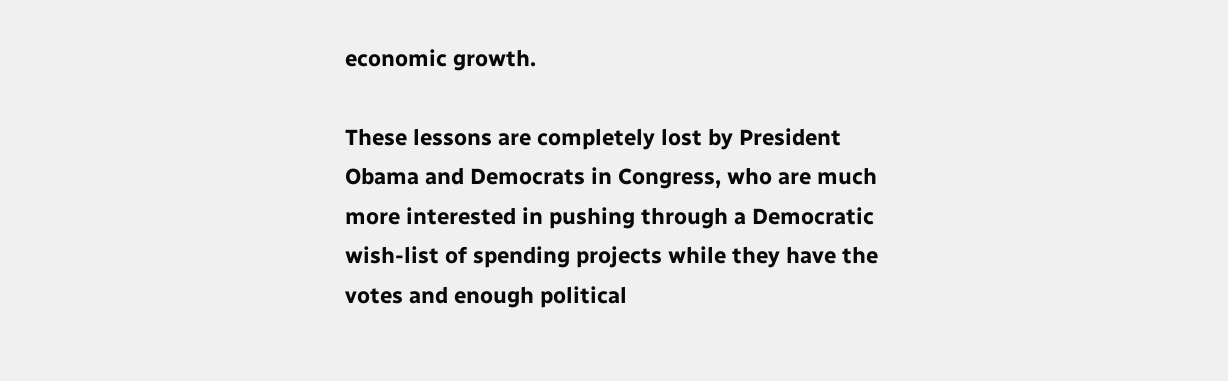economic growth.

These lessons are completely lost by President Obama and Democrats in Congress, who are much more interested in pushing through a Democratic wish-list of spending projects while they have the votes and enough political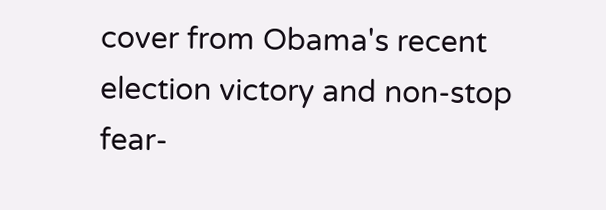cover from Obama's recent election victory and non-stop fear-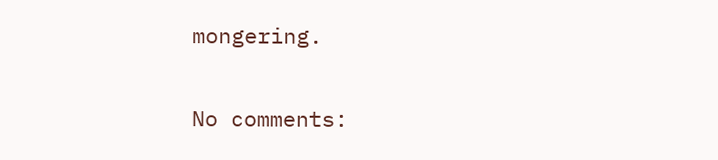mongering.

No comments: